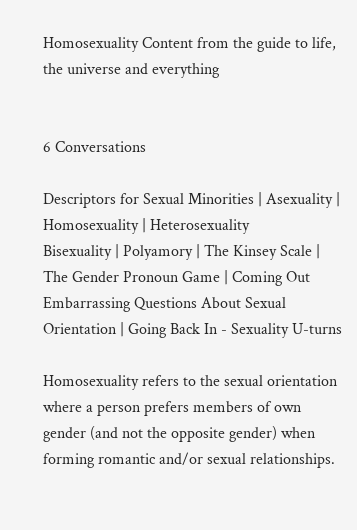Homosexuality Content from the guide to life, the universe and everything


6 Conversations

Descriptors for Sexual Minorities | Asexuality | Homosexuality | Heterosexuality
Bisexuality | Polyamory | The Kinsey Scale | The Gender Pronoun Game | Coming Out
Embarrassing Questions About Sexual Orientation | Going Back In - Sexuality U-turns

Homosexuality refers to the sexual orientation where a person prefers members of own gender (and not the opposite gender) when forming romantic and/or sexual relationships.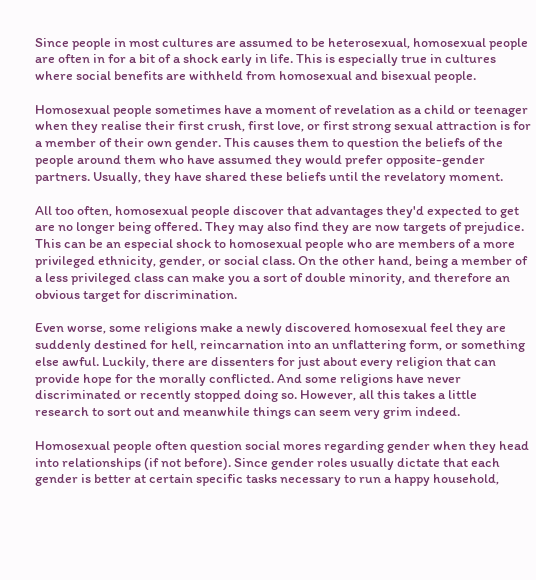Since people in most cultures are assumed to be heterosexual, homosexual people are often in for a bit of a shock early in life. This is especially true in cultures where social benefits are withheld from homosexual and bisexual people.

Homosexual people sometimes have a moment of revelation as a child or teenager when they realise their first crush, first love, or first strong sexual attraction is for a member of their own gender. This causes them to question the beliefs of the people around them who have assumed they would prefer opposite-gender partners. Usually, they have shared these beliefs until the revelatory moment.

All too often, homosexual people discover that advantages they'd expected to get are no longer being offered. They may also find they are now targets of prejudice. This can be an especial shock to homosexual people who are members of a more privileged ethnicity, gender, or social class. On the other hand, being a member of a less privileged class can make you a sort of double minority, and therefore an obvious target for discrimination.

Even worse, some religions make a newly discovered homosexual feel they are suddenly destined for hell, reincarnation into an unflattering form, or something else awful. Luckily, there are dissenters for just about every religion that can provide hope for the morally conflicted. And some religions have never discriminated or recently stopped doing so. However, all this takes a little research to sort out and meanwhile things can seem very grim indeed.

Homosexual people often question social mores regarding gender when they head into relationships (if not before). Since gender roles usually dictate that each gender is better at certain specific tasks necessary to run a happy household,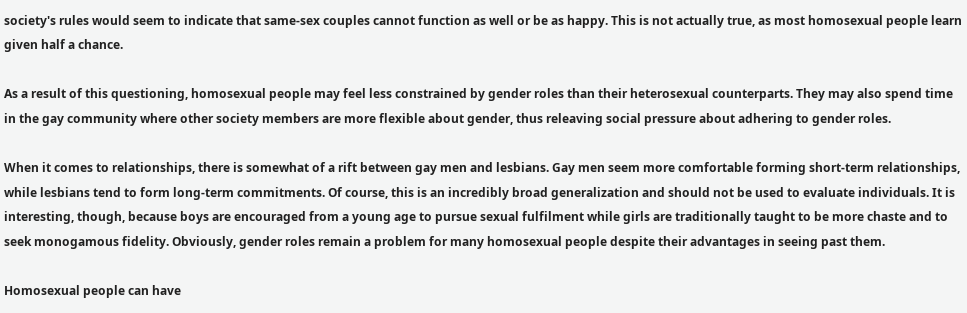society's rules would seem to indicate that same-sex couples cannot function as well or be as happy. This is not actually true, as most homosexual people learn given half a chance.

As a result of this questioning, homosexual people may feel less constrained by gender roles than their heterosexual counterparts. They may also spend time in the gay community where other society members are more flexible about gender, thus releaving social pressure about adhering to gender roles.

When it comes to relationships, there is somewhat of a rift between gay men and lesbians. Gay men seem more comfortable forming short-term relationships, while lesbians tend to form long-term commitments. Of course, this is an incredibly broad generalization and should not be used to evaluate individuals. It is interesting, though, because boys are encouraged from a young age to pursue sexual fulfilment while girls are traditionally taught to be more chaste and to seek monogamous fidelity. Obviously, gender roles remain a problem for many homosexual people despite their advantages in seeing past them.

Homosexual people can have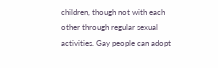children, though not with each other through regular sexual activities. Gay people can adopt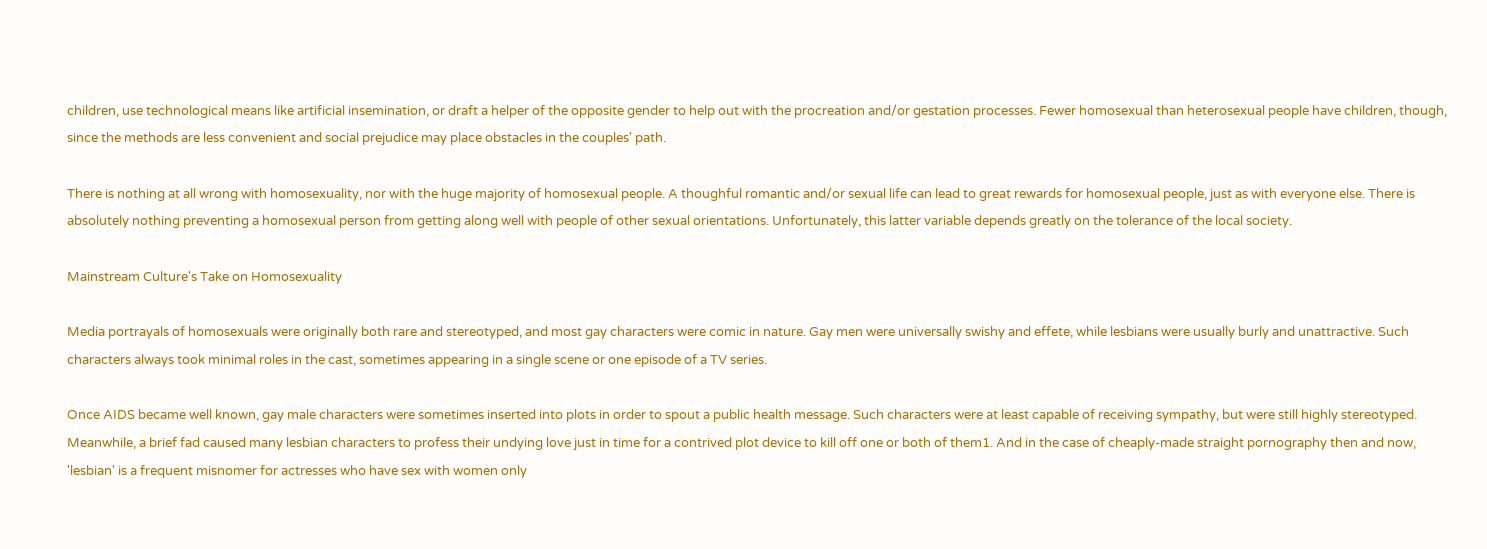children, use technological means like artificial insemination, or draft a helper of the opposite gender to help out with the procreation and/or gestation processes. Fewer homosexual than heterosexual people have children, though, since the methods are less convenient and social prejudice may place obstacles in the couples' path.

There is nothing at all wrong with homosexuality, nor with the huge majority of homosexual people. A thoughful romantic and/or sexual life can lead to great rewards for homosexual people, just as with everyone else. There is absolutely nothing preventing a homosexual person from getting along well with people of other sexual orientations. Unfortunately, this latter variable depends greatly on the tolerance of the local society.

Mainstream Culture's Take on Homosexuality

Media portrayals of homosexuals were originally both rare and stereotyped, and most gay characters were comic in nature. Gay men were universally swishy and effete, while lesbians were usually burly and unattractive. Such characters always took minimal roles in the cast, sometimes appearing in a single scene or one episode of a TV series.

Once AIDS became well known, gay male characters were sometimes inserted into plots in order to spout a public health message. Such characters were at least capable of receiving sympathy, but were still highly stereotyped. Meanwhile, a brief fad caused many lesbian characters to profess their undying love just in time for a contrived plot device to kill off one or both of them1. And in the case of cheaply-made straight pornography then and now, 'lesbian' is a frequent misnomer for actresses who have sex with women only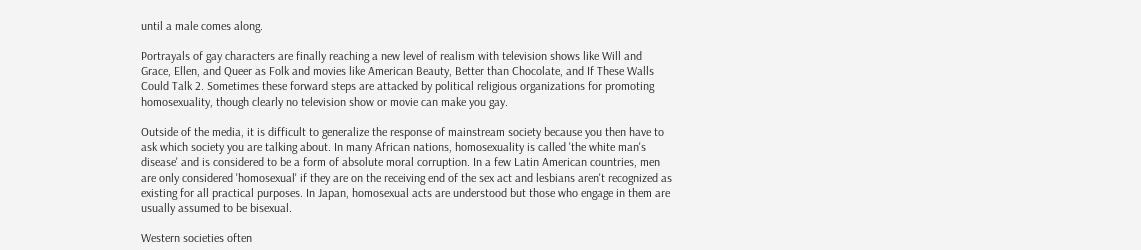until a male comes along.

Portrayals of gay characters are finally reaching a new level of realism with television shows like Will and Grace, Ellen, and Queer as Folk and movies like American Beauty, Better than Chocolate, and If These Walls Could Talk 2. Sometimes these forward steps are attacked by political religious organizations for promoting homosexuality, though clearly no television show or movie can make you gay.

Outside of the media, it is difficult to generalize the response of mainstream society because you then have to ask which society you are talking about. In many African nations, homosexuality is called 'the white man's disease' and is considered to be a form of absolute moral corruption. In a few Latin American countries, men are only considered 'homosexual' if they are on the receiving end of the sex act and lesbians aren't recognized as existing for all practical purposes. In Japan, homosexual acts are understood but those who engage in them are usually assumed to be bisexual.

Western societies often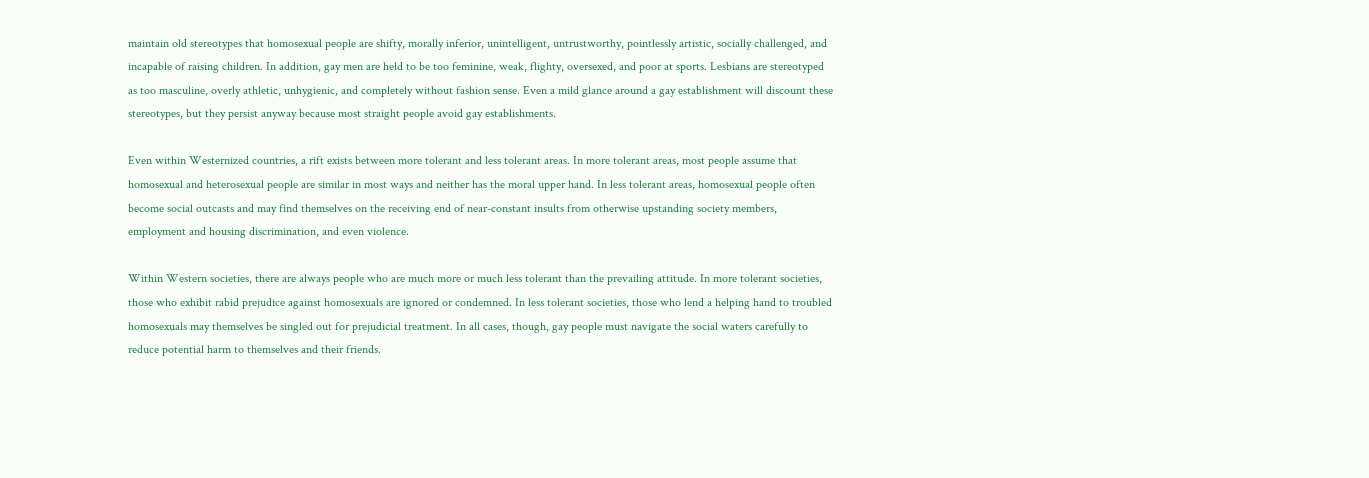maintain old stereotypes that homosexual people are shifty, morally inferior, unintelligent, untrustworthy, pointlessly artistic, socially challenged, and incapable of raising children. In addition, gay men are held to be too feminine, weak, flighty, oversexed, and poor at sports. Lesbians are stereotyped as too masculine, overly athletic, unhygienic, and completely without fashion sense. Even a mild glance around a gay establishment will discount these stereotypes, but they persist anyway because most straight people avoid gay establishments.

Even within Westernized countries, a rift exists between more tolerant and less tolerant areas. In more tolerant areas, most people assume that homosexual and heterosexual people are similar in most ways and neither has the moral upper hand. In less tolerant areas, homosexual people often become social outcasts and may find themselves on the receiving end of near-constant insults from otherwise upstanding society members, employment and housing discrimination, and even violence.

Within Western societies, there are always people who are much more or much less tolerant than the prevailing attitude. In more tolerant societies, those who exhibit rabid prejudice against homosexuals are ignored or condemned. In less tolerant societies, those who lend a helping hand to troubled homosexuals may themselves be singled out for prejudicial treatment. In all cases, though, gay people must navigate the social waters carefully to reduce potential harm to themselves and their friends.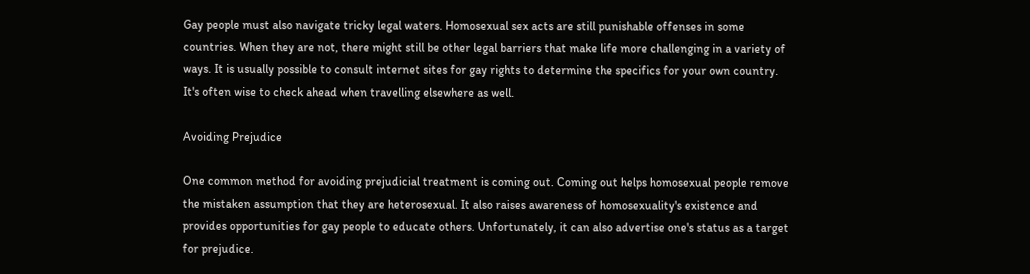Gay people must also navigate tricky legal waters. Homosexual sex acts are still punishable offenses in some countries. When they are not, there might still be other legal barriers that make life more challenging in a variety of ways. It is usually possible to consult internet sites for gay rights to determine the specifics for your own country. It's often wise to check ahead when travelling elsewhere as well.

Avoiding Prejudice

One common method for avoiding prejudicial treatment is coming out. Coming out helps homosexual people remove the mistaken assumption that they are heterosexual. It also raises awareness of homosexuality's existence and provides opportunities for gay people to educate others. Unfortunately, it can also advertise one's status as a target for prejudice.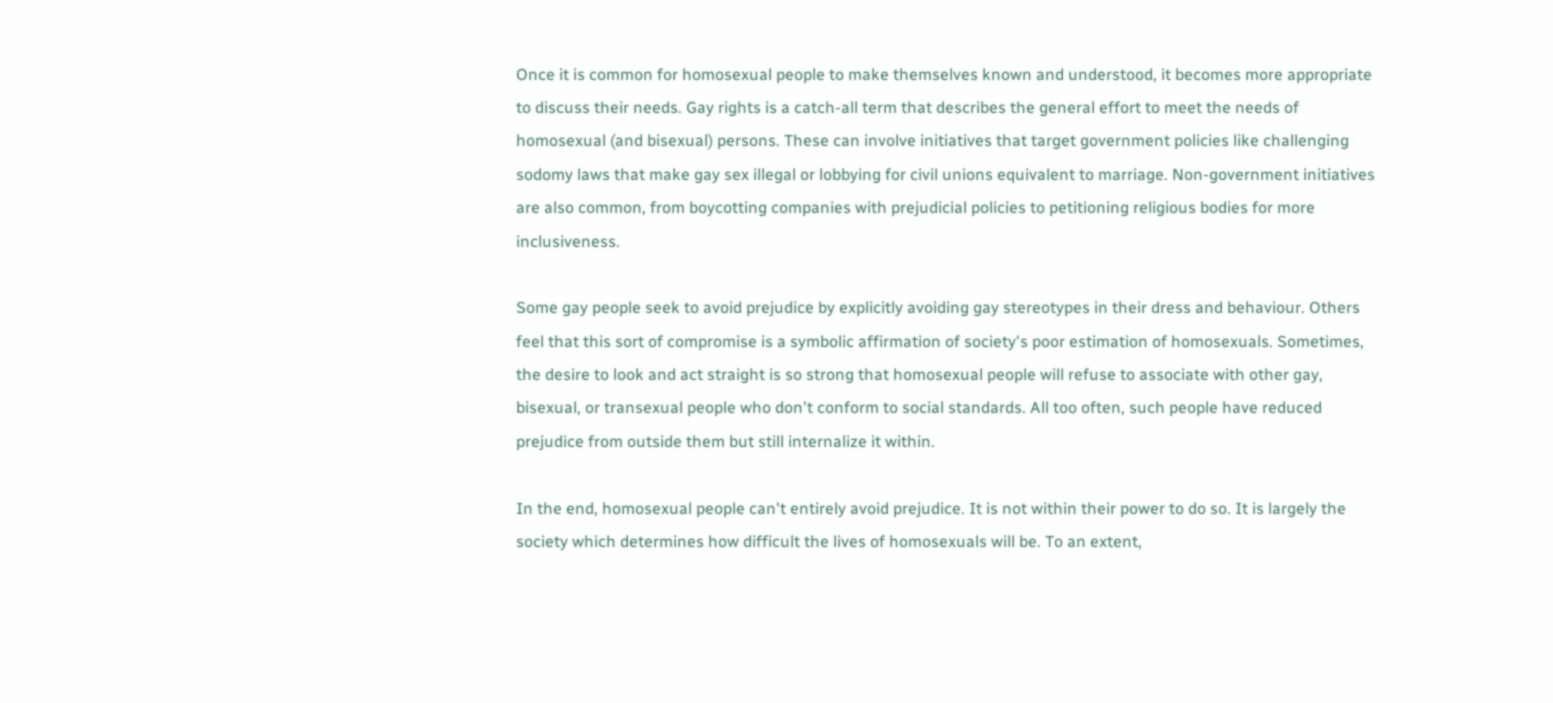Once it is common for homosexual people to make themselves known and understood, it becomes more appropriate to discuss their needs. Gay rights is a catch-all term that describes the general effort to meet the needs of homosexual (and bisexual) persons. These can involve initiatives that target government policies like challenging sodomy laws that make gay sex illegal or lobbying for civil unions equivalent to marriage. Non-government initiatives are also common, from boycotting companies with prejudicial policies to petitioning religious bodies for more inclusiveness.

Some gay people seek to avoid prejudice by explicitly avoiding gay stereotypes in their dress and behaviour. Others feel that this sort of compromise is a symbolic affirmation of society's poor estimation of homosexuals. Sometimes, the desire to look and act straight is so strong that homosexual people will refuse to associate with other gay, bisexual, or transexual people who don't conform to social standards. All too often, such people have reduced prejudice from outside them but still internalize it within.

In the end, homosexual people can't entirely avoid prejudice. It is not within their power to do so. It is largely the society which determines how difficult the lives of homosexuals will be. To an extent,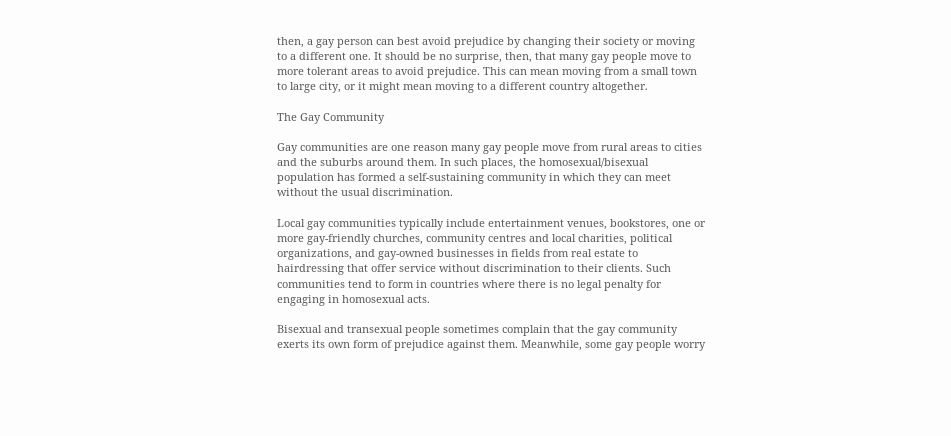then, a gay person can best avoid prejudice by changing their society or moving to a different one. It should be no surprise, then, that many gay people move to more tolerant areas to avoid prejudice. This can mean moving from a small town to large city, or it might mean moving to a different country altogether.

The Gay Community

Gay communities are one reason many gay people move from rural areas to cities and the suburbs around them. In such places, the homosexual/bisexual population has formed a self-sustaining community in which they can meet without the usual discrimination.

Local gay communities typically include entertainment venues, bookstores, one or more gay-friendly churches, community centres and local charities, political organizations, and gay-owned businesses in fields from real estate to hairdressing that offer service without discrimination to their clients. Such communities tend to form in countries where there is no legal penalty for engaging in homosexual acts.

Bisexual and transexual people sometimes complain that the gay community exerts its own form of prejudice against them. Meanwhile, some gay people worry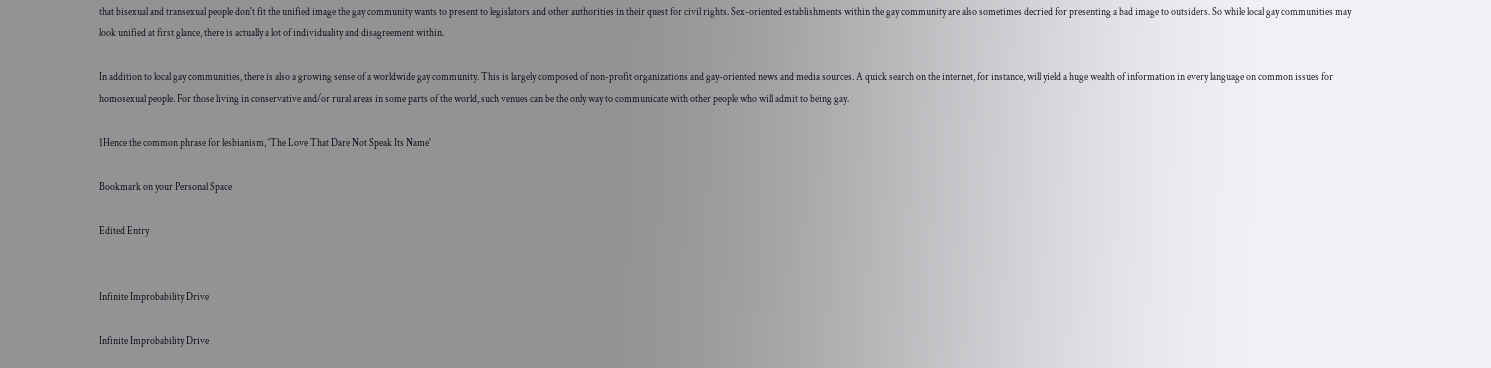that bisexual and transexual people don't fit the unified image the gay community wants to present to legislators and other authorities in their quest for civil rights. Sex-oriented establishments within the gay community are also sometimes decried for presenting a bad image to outsiders. So while local gay communities may look unified at first glance, there is actually a lot of individuality and disagreement within.

In addition to local gay communities, there is also a growing sense of a worldwide gay community. This is largely composed of non-profit organizations and gay-oriented news and media sources. A quick search on the internet, for instance, will yield a huge wealth of information in every language on common issues for homosexual people. For those living in conservative and/or rural areas in some parts of the world, such venues can be the only way to communicate with other people who will admit to being gay.

1Hence the common phrase for lesbianism, 'The Love That Dare Not Speak Its Name'

Bookmark on your Personal Space

Edited Entry


Infinite Improbability Drive

Infinite Improbability Drive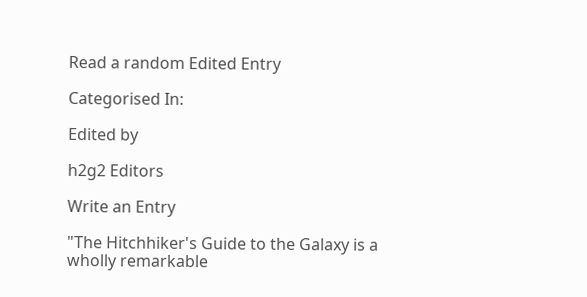Read a random Edited Entry

Categorised In:

Edited by

h2g2 Editors

Write an Entry

"The Hitchhiker's Guide to the Galaxy is a wholly remarkable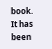book. It has been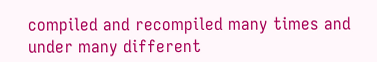compiled and recompiled many times and under many different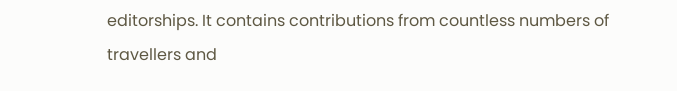editorships. It contains contributions from countless numbers of travellers and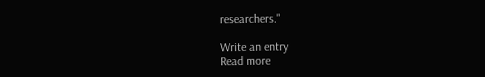researchers."

Write an entry
Read more